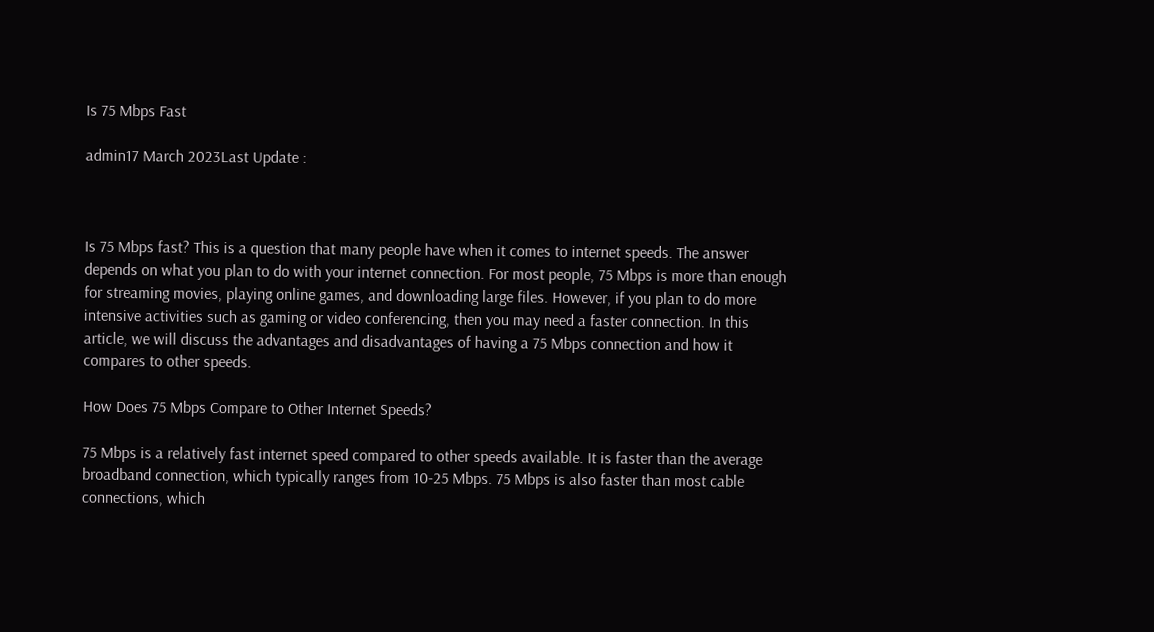Is 75 Mbps Fast

admin17 March 2023Last Update :



Is 75 Mbps fast? This is a question that many people have when it comes to internet speeds. The answer depends on what you plan to do with your internet connection. For most people, 75 Mbps is more than enough for streaming movies, playing online games, and downloading large files. However, if you plan to do more intensive activities such as gaming or video conferencing, then you may need a faster connection. In this article, we will discuss the advantages and disadvantages of having a 75 Mbps connection and how it compares to other speeds.

How Does 75 Mbps Compare to Other Internet Speeds?

75 Mbps is a relatively fast internet speed compared to other speeds available. It is faster than the average broadband connection, which typically ranges from 10-25 Mbps. 75 Mbps is also faster than most cable connections, which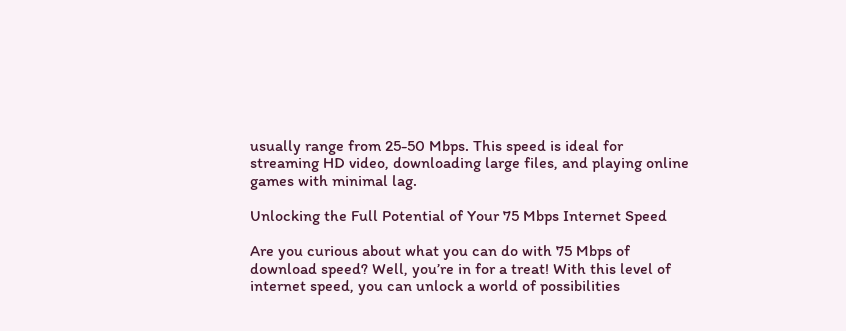usually range from 25-50 Mbps. This speed is ideal for streaming HD video, downloading large files, and playing online games with minimal lag.

Unlocking the Full Potential of Your 75 Mbps Internet Speed

Are you curious about what you can do with 75 Mbps of download speed? Well, you’re in for a treat! With this level of internet speed, you can unlock a world of possibilities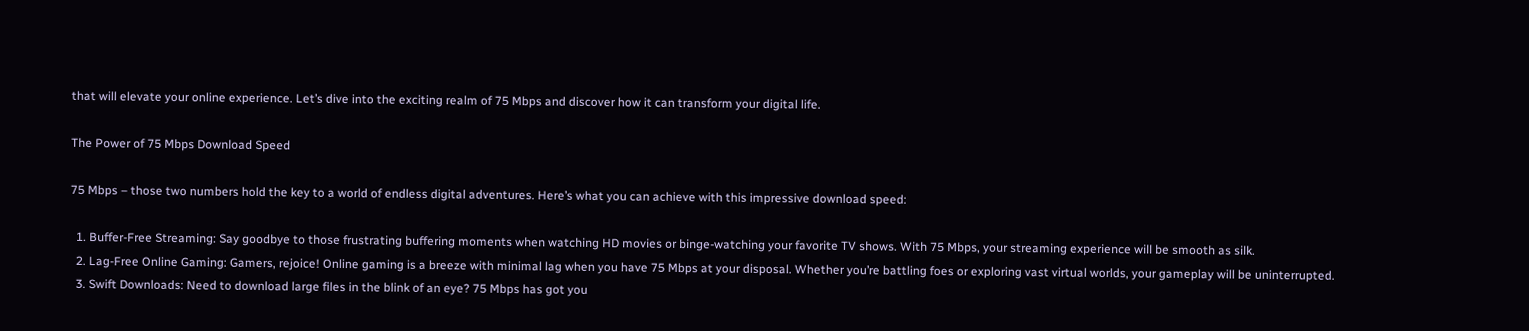that will elevate your online experience. Let’s dive into the exciting realm of 75 Mbps and discover how it can transform your digital life.

The Power of 75 Mbps Download Speed

75 Mbps – those two numbers hold the key to a world of endless digital adventures. Here’s what you can achieve with this impressive download speed:

  1. Buffer-Free Streaming: Say goodbye to those frustrating buffering moments when watching HD movies or binge-watching your favorite TV shows. With 75 Mbps, your streaming experience will be smooth as silk.
  2. Lag-Free Online Gaming: Gamers, rejoice! Online gaming is a breeze with minimal lag when you have 75 Mbps at your disposal. Whether you’re battling foes or exploring vast virtual worlds, your gameplay will be uninterrupted.
  3. Swift Downloads: Need to download large files in the blink of an eye? 75 Mbps has got you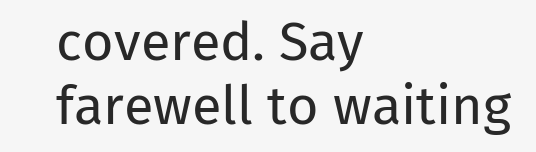covered. Say farewell to waiting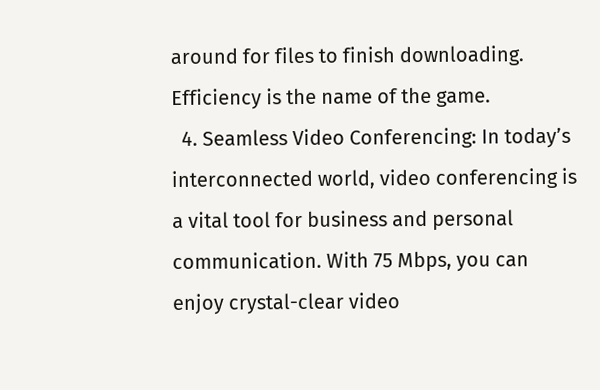around for files to finish downloading. Efficiency is the name of the game.
  4. Seamless Video Conferencing: In today’s interconnected world, video conferencing is a vital tool for business and personal communication. With 75 Mbps, you can enjoy crystal-clear video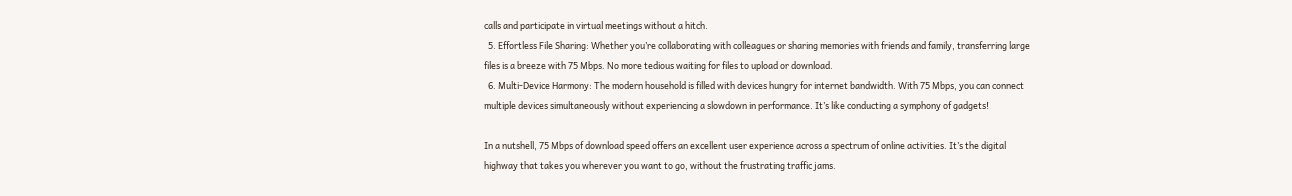calls and participate in virtual meetings without a hitch.
  5. Effortless File Sharing: Whether you’re collaborating with colleagues or sharing memories with friends and family, transferring large files is a breeze with 75 Mbps. No more tedious waiting for files to upload or download.
  6. Multi-Device Harmony: The modern household is filled with devices hungry for internet bandwidth. With 75 Mbps, you can connect multiple devices simultaneously without experiencing a slowdown in performance. It’s like conducting a symphony of gadgets!

In a nutshell, 75 Mbps of download speed offers an excellent user experience across a spectrum of online activities. It’s the digital highway that takes you wherever you want to go, without the frustrating traffic jams.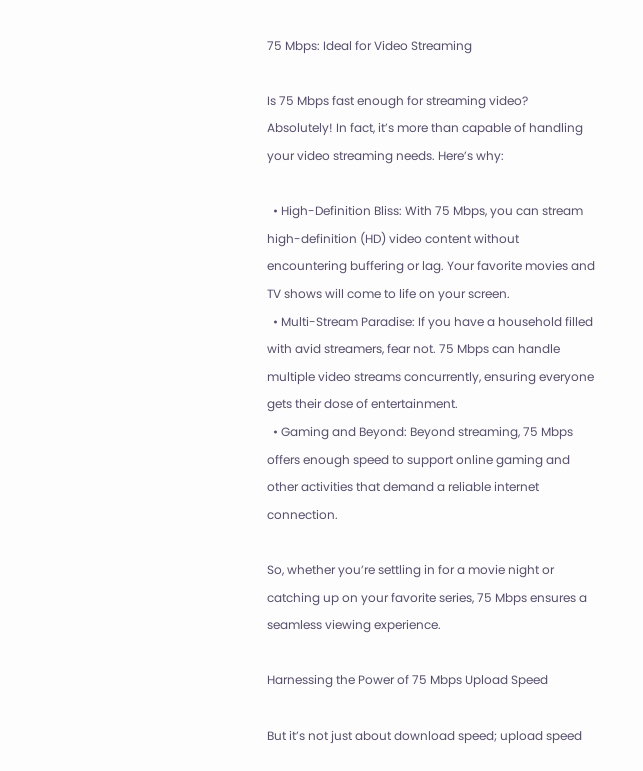75 Mbps: Ideal for Video Streaming

Is 75 Mbps fast enough for streaming video? Absolutely! In fact, it’s more than capable of handling your video streaming needs. Here’s why:

  • High-Definition Bliss: With 75 Mbps, you can stream high-definition (HD) video content without encountering buffering or lag. Your favorite movies and TV shows will come to life on your screen.
  • Multi-Stream Paradise: If you have a household filled with avid streamers, fear not. 75 Mbps can handle multiple video streams concurrently, ensuring everyone gets their dose of entertainment.
  • Gaming and Beyond: Beyond streaming, 75 Mbps offers enough speed to support online gaming and other activities that demand a reliable internet connection.

So, whether you’re settling in for a movie night or catching up on your favorite series, 75 Mbps ensures a seamless viewing experience.

Harnessing the Power of 75 Mbps Upload Speed

But it’s not just about download speed; upload speed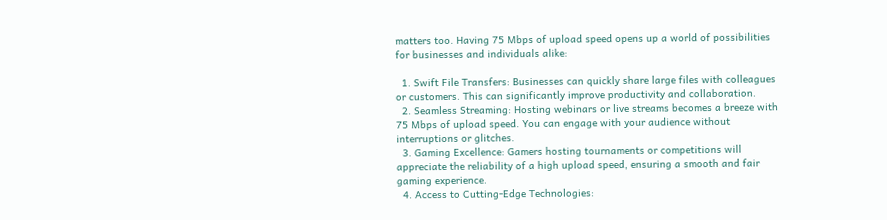matters too. Having 75 Mbps of upload speed opens up a world of possibilities for businesses and individuals alike:

  1. Swift File Transfers: Businesses can quickly share large files with colleagues or customers. This can significantly improve productivity and collaboration.
  2. Seamless Streaming: Hosting webinars or live streams becomes a breeze with 75 Mbps of upload speed. You can engage with your audience without interruptions or glitches.
  3. Gaming Excellence: Gamers hosting tournaments or competitions will appreciate the reliability of a high upload speed, ensuring a smooth and fair gaming experience.
  4. Access to Cutting-Edge Technologies: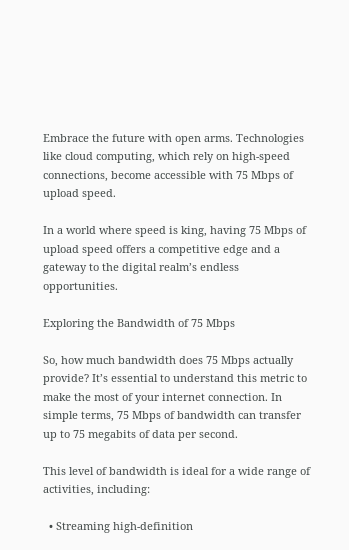Embrace the future with open arms. Technologies like cloud computing, which rely on high-speed connections, become accessible with 75 Mbps of upload speed.

In a world where speed is king, having 75 Mbps of upload speed offers a competitive edge and a gateway to the digital realm’s endless opportunities.

Exploring the Bandwidth of 75 Mbps

So, how much bandwidth does 75 Mbps actually provide? It’s essential to understand this metric to make the most of your internet connection. In simple terms, 75 Mbps of bandwidth can transfer up to 75 megabits of data per second.

This level of bandwidth is ideal for a wide range of activities, including:

  • Streaming high-definition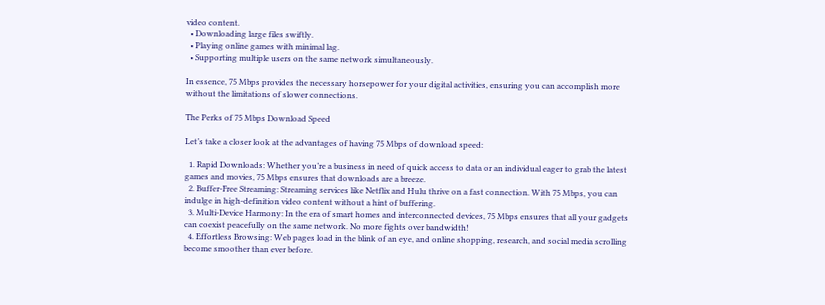video content.
  • Downloading large files swiftly.
  • Playing online games with minimal lag.
  • Supporting multiple users on the same network simultaneously.

In essence, 75 Mbps provides the necessary horsepower for your digital activities, ensuring you can accomplish more without the limitations of slower connections.

The Perks of 75 Mbps Download Speed

Let’s take a closer look at the advantages of having 75 Mbps of download speed:

  1. Rapid Downloads: Whether you’re a business in need of quick access to data or an individual eager to grab the latest games and movies, 75 Mbps ensures that downloads are a breeze.
  2. Buffer-Free Streaming: Streaming services like Netflix and Hulu thrive on a fast connection. With 75 Mbps, you can indulge in high-definition video content without a hint of buffering.
  3. Multi-Device Harmony: In the era of smart homes and interconnected devices, 75 Mbps ensures that all your gadgets can coexist peacefully on the same network. No more fights over bandwidth!
  4. Effortless Browsing: Web pages load in the blink of an eye, and online shopping, research, and social media scrolling become smoother than ever before.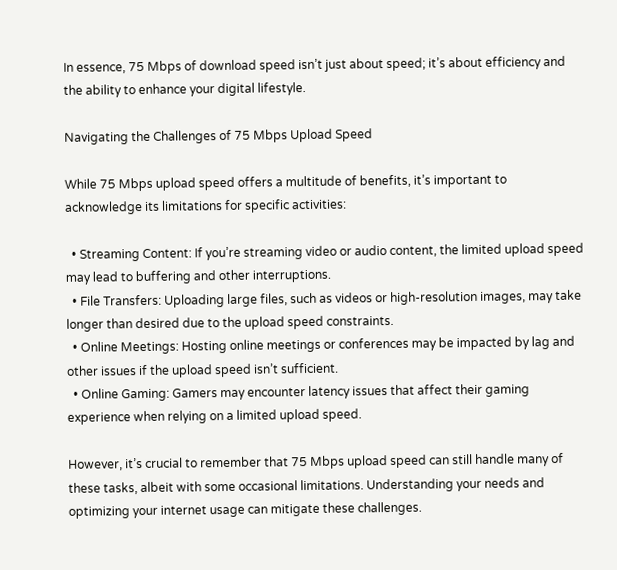In essence, 75 Mbps of download speed isn’t just about speed; it’s about efficiency and the ability to enhance your digital lifestyle.

Navigating the Challenges of 75 Mbps Upload Speed

While 75 Mbps upload speed offers a multitude of benefits, it’s important to acknowledge its limitations for specific activities:

  • Streaming Content: If you’re streaming video or audio content, the limited upload speed may lead to buffering and other interruptions.
  • File Transfers: Uploading large files, such as videos or high-resolution images, may take longer than desired due to the upload speed constraints.
  • Online Meetings: Hosting online meetings or conferences may be impacted by lag and other issues if the upload speed isn’t sufficient.
  • Online Gaming: Gamers may encounter latency issues that affect their gaming experience when relying on a limited upload speed.

However, it’s crucial to remember that 75 Mbps upload speed can still handle many of these tasks, albeit with some occasional limitations. Understanding your needs and optimizing your internet usage can mitigate these challenges.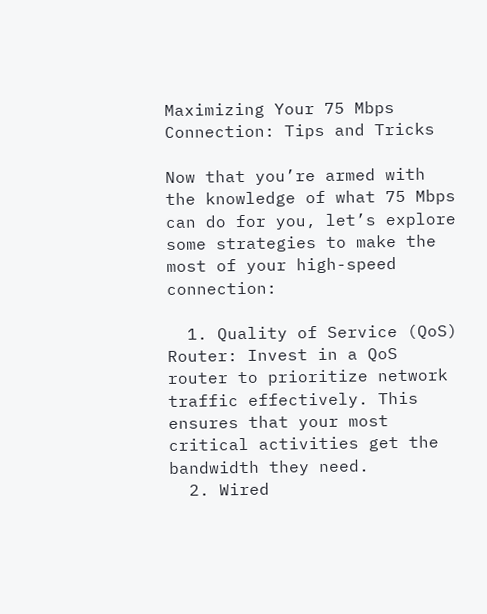Maximizing Your 75 Mbps Connection: Tips and Tricks

Now that you’re armed with the knowledge of what 75 Mbps can do for you, let’s explore some strategies to make the most of your high-speed connection:

  1. Quality of Service (QoS) Router: Invest in a QoS router to prioritize network traffic effectively. This ensures that your most critical activities get the bandwidth they need.
  2. Wired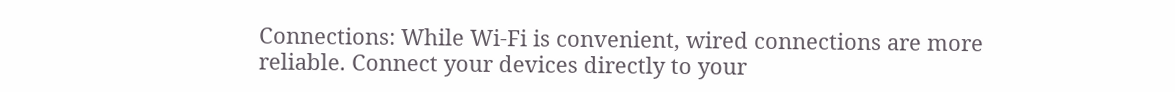Connections: While Wi-Fi is convenient, wired connections are more reliable. Connect your devices directly to your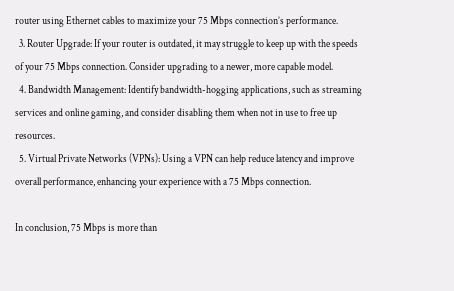router using Ethernet cables to maximize your 75 Mbps connection’s performance.
  3. Router Upgrade: If your router is outdated, it may struggle to keep up with the speeds of your 75 Mbps connection. Consider upgrading to a newer, more capable model.
  4. Bandwidth Management: Identify bandwidth-hogging applications, such as streaming services and online gaming, and consider disabling them when not in use to free up resources.
  5. Virtual Private Networks (VPNs): Using a VPN can help reduce latency and improve overall performance, enhancing your experience with a 75 Mbps connection.

In conclusion, 75 Mbps is more than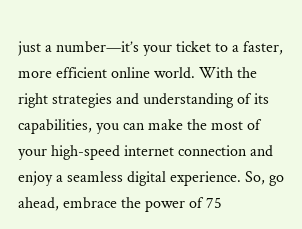just a number—it’s your ticket to a faster, more efficient online world. With the right strategies and understanding of its capabilities, you can make the most of your high-speed internet connection and enjoy a seamless digital experience. So, go ahead, embrace the power of 75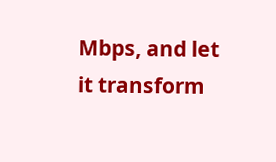Mbps, and let it transform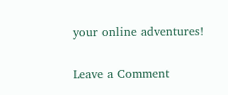your online adventures!

Leave a Comment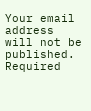Your email address will not be published. Required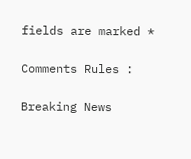fields are marked *

Comments Rules :

Breaking News